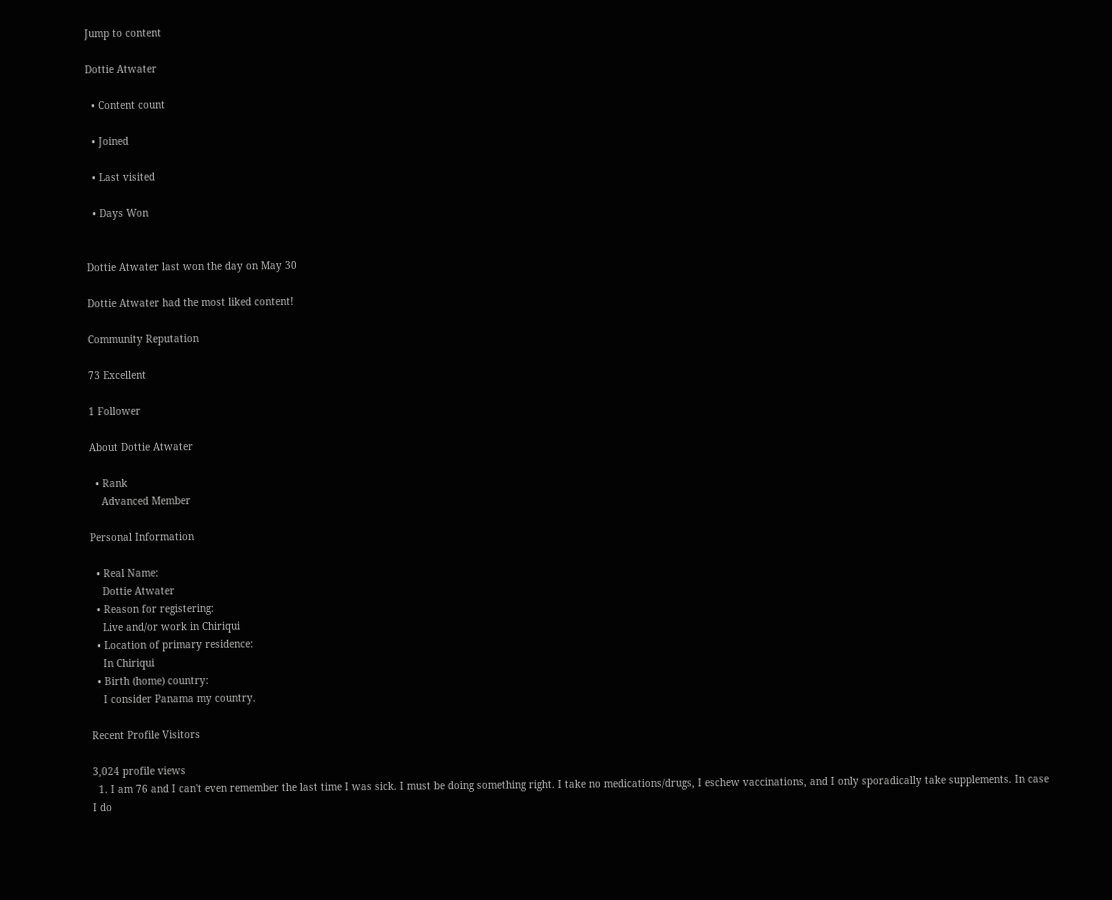Jump to content

Dottie Atwater

  • Content count

  • Joined

  • Last visited

  • Days Won


Dottie Atwater last won the day on May 30

Dottie Atwater had the most liked content!

Community Reputation

73 Excellent

1 Follower

About Dottie Atwater

  • Rank
    Advanced Member

Personal Information

  • Real Name:
    Dottie Atwater
  • Reason for registering:
    Live and/or work in Chiriqui
  • Location of primary residence:
    In Chiriqui
  • Birth (home) country:
    I consider Panama my country.

Recent Profile Visitors

3,024 profile views
  1. I am 76 and I can't even remember the last time I was sick. I must be doing something right. I take no medications/drugs, I eschew vaccinations, and I only sporadically take supplements. In case I do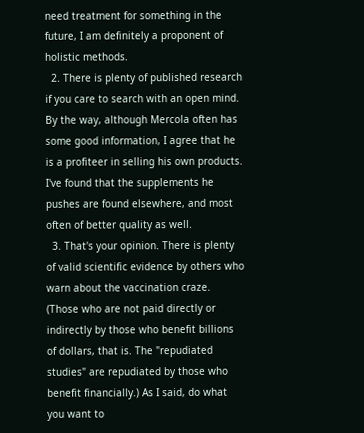need treatment for something in the future, I am definitely a proponent of holistic methods.
  2. There is plenty of published research if you care to search with an open mind. By the way, although Mercola often has some good information, I agree that he is a profiteer in selling his own products. I've found that the supplements he pushes are found elsewhere, and most often of better quality as well.
  3. That's your opinion. There is plenty of valid scientific evidence by others who warn about the vaccination craze. (Those who are not paid directly or indirectly by those who benefit billions of dollars, that is. The "repudiated studies" are repudiated by those who benefit financially.) As I said, do what you want to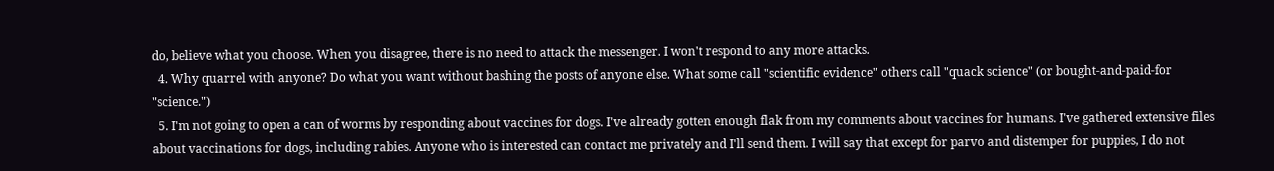do, believe what you choose. When you disagree, there is no need to attack the messenger. I won't respond to any more attacks.
  4. Why quarrel with anyone? Do what you want without bashing the posts of anyone else. What some call "scientific evidence" others call "quack science" (or bought-and-paid-for "science.")
  5. I'm not going to open a can of worms by responding about vaccines for dogs. I've already gotten enough flak from my comments about vaccines for humans. I've gathered extensive files about vaccinations for dogs, including rabies. Anyone who is interested can contact me privately and I'll send them. I will say that except for parvo and distemper for puppies, I do not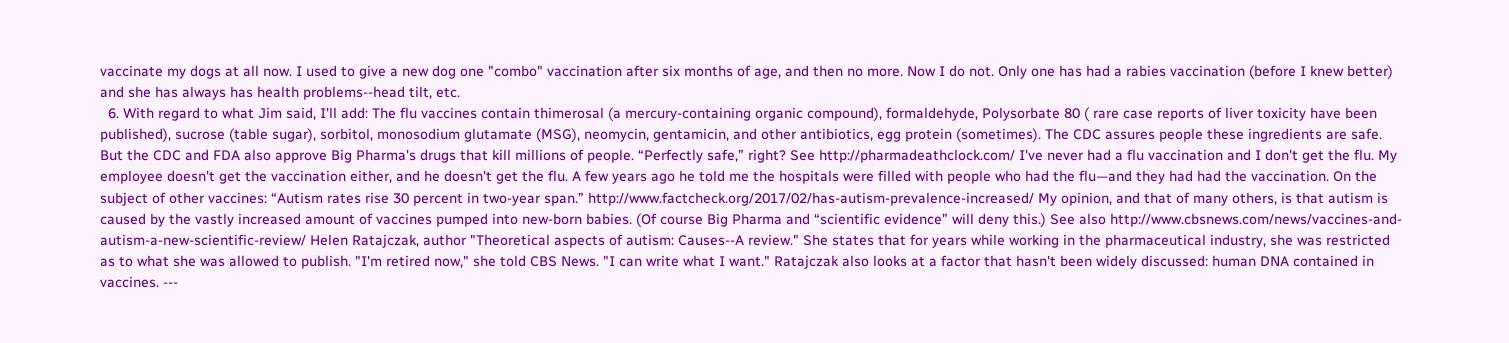vaccinate my dogs at all now. I used to give a new dog one "combo" vaccination after six months of age, and then no more. Now I do not. Only one has had a rabies vaccination (before I knew better) and she has always has health problems--head tilt, etc.
  6. With regard to what Jim said, I'll add: The flu vaccines contain thimerosal (a mercury-containing organic compound), formaldehyde, Polysorbate 80 ( rare case reports of liver toxicity have been published), sucrose (table sugar), sorbitol, monosodium glutamate (MSG), neomycin, gentamicin, and other antibiotics, egg protein (sometimes). The CDC assures people these ingredients are safe. But the CDC and FDA also approve Big Pharma's drugs that kill millions of people. “Perfectly safe,” right? See http://pharmadeathclock.com/ I've never had a flu vaccination and I don't get the flu. My employee doesn't get the vaccination either, and he doesn't get the flu. A few years ago he told me the hospitals were filled with people who had the flu—and they had had the vaccination. On the subject of other vaccines: “Autism rates rise 30 percent in two-year span.” http://www.factcheck.org/2017/02/has-autism-prevalence-increased/ My opinion, and that of many others, is that autism is caused by the vastly increased amount of vaccines pumped into new-born babies. (Of course Big Pharma and “scientific evidence” will deny this.) See also http://www.cbsnews.com/news/vaccines-and-autism-a-new-scientific-review/ Helen Ratajczak, author "Theoretical aspects of autism: Causes--A review." She states that for years while working in the pharmaceutical industry, she was restricted as to what she was allowed to publish. "I'm retired now," she told CBS News. "I can write what I want." Ratajczak also looks at a factor that hasn't been widely discussed: human DNA contained in vaccines. ---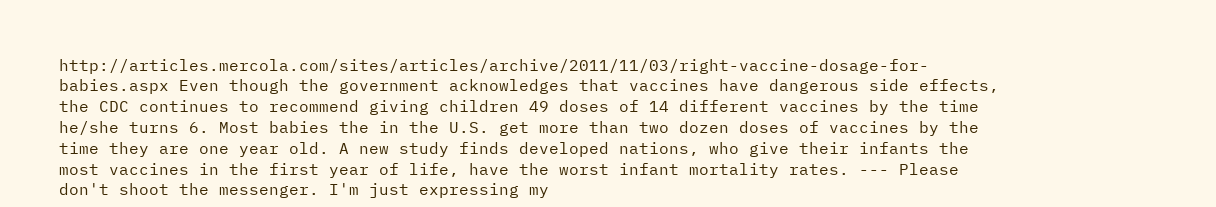http://articles.mercola.com/sites/articles/archive/2011/11/03/right-vaccine-dosage-for-babies.aspx Even though the government acknowledges that vaccines have dangerous side effects, the CDC continues to recommend giving children 49 doses of 14 different vaccines by the time he/she turns 6. Most babies the in the U.S. get more than two dozen doses of vaccines by the time they are one year old. A new study finds developed nations, who give their infants the most vaccines in the first year of life, have the worst infant mortality rates. --- Please don't shoot the messenger. I'm just expressing my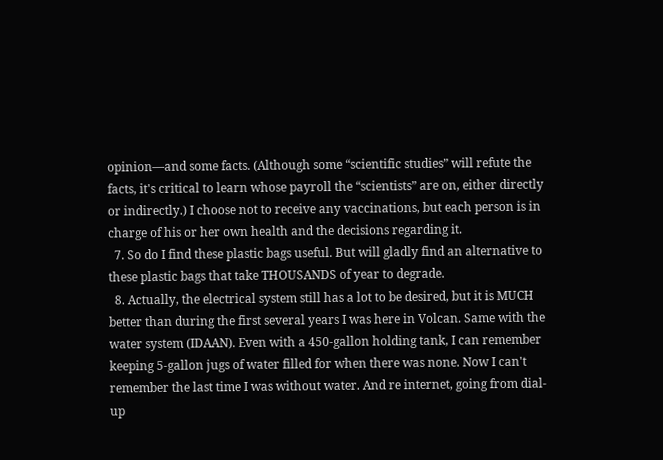opinion—and some facts. (Although some “scientific studies” will refute the facts, it's critical to learn whose payroll the “scientists” are on, either directly or indirectly.) I choose not to receive any vaccinations, but each person is in charge of his or her own health and the decisions regarding it.
  7. So do I find these plastic bags useful. But will gladly find an alternative to these plastic bags that take THOUSANDS of year to degrade.
  8. Actually, the electrical system still has a lot to be desired, but it is MUCH better than during the first several years I was here in Volcan. Same with the water system (IDAAN). Even with a 450-gallon holding tank, I can remember keeping 5-gallon jugs of water filled for when there was none. Now I can't remember the last time I was without water. And re internet, going from dial-up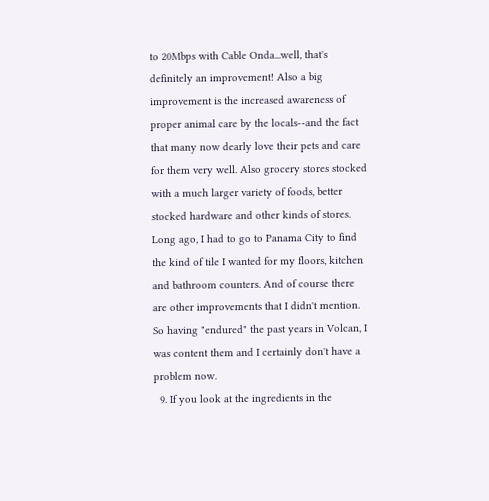to 20Mbps with Cable Onda...well, that's definitely an improvement! Also a big improvement is the increased awareness of proper animal care by the locals--and the fact that many now dearly love their pets and care for them very well. Also grocery stores stocked with a much larger variety of foods, better stocked hardware and other kinds of stores. Long ago, I had to go to Panama City to find the kind of tile I wanted for my floors, kitchen and bathroom counters. And of course there are other improvements that I didn't mention. So having "endured" the past years in Volcan, I was content them and I certainly don't have a problem now.
  9. If you look at the ingredients in the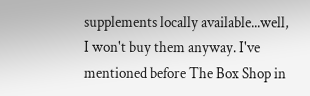supplements locally available...well, I won't buy them anyway. I've mentioned before The Box Shop in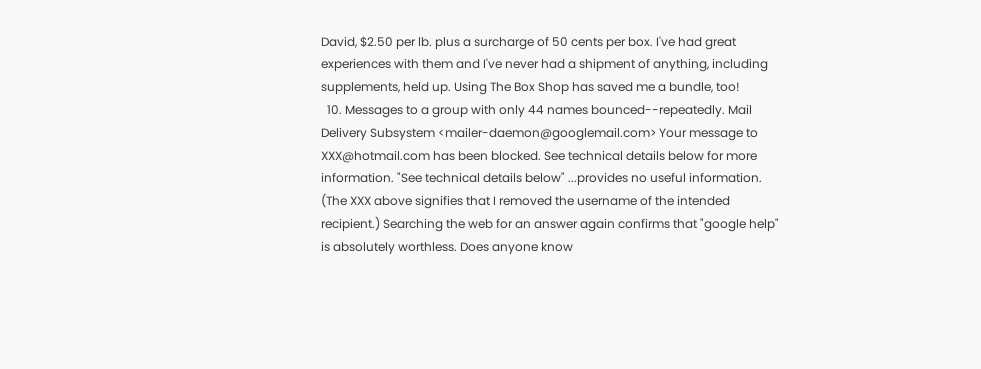David, $2.50 per lb. plus a surcharge of 50 cents per box. I've had great experiences with them and I've never had a shipment of anything, including supplements, held up. Using The Box Shop has saved me a bundle, too!
  10. Messages to a group with only 44 names bounced--repeatedly. Mail Delivery Subsystem <mailer-daemon@googlemail.com> Your message to XXX@hotmail.com has been blocked. See technical details below for more information. "See technical details below" ...provides no useful information. (The XXX above signifies that I removed the username of the intended recipient.) Searching the web for an answer again confirms that "google help" is absolutely worthless. Does anyone know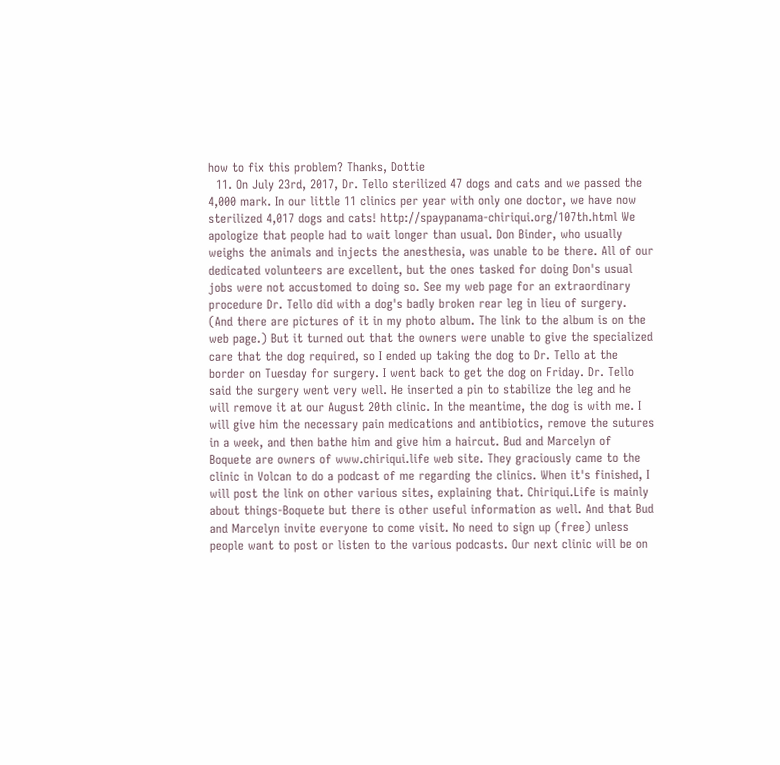how to fix this problem? Thanks, Dottie
  11. On July 23rd, 2017, Dr. Tello sterilized 47 dogs and cats and we passed the 4,000 mark. In our little 11 clinics per year with only one doctor, we have now sterilized 4,017 dogs and cats! http://spaypanama-chiriqui.org/107th.html We apologize that people had to wait longer than usual. Don Binder, who usually weighs the animals and injects the anesthesia, was unable to be there. All of our dedicated volunteers are excellent, but the ones tasked for doing Don's usual jobs were not accustomed to doing so. See my web page for an extraordinary procedure Dr. Tello did with a dog's badly broken rear leg in lieu of surgery. (And there are pictures of it in my photo album. The link to the album is on the web page.) But it turned out that the owners were unable to give the specialized care that the dog required, so I ended up taking the dog to Dr. Tello at the border on Tuesday for surgery. I went back to get the dog on Friday. Dr. Tello said the surgery went very well. He inserted a pin to stabilize the leg and he will remove it at our August 20th clinic. In the meantime, the dog is with me. I will give him the necessary pain medications and antibiotics, remove the sutures in a week, and then bathe him and give him a haircut. Bud and Marcelyn of Boquete are owners of www.chiriqui.life web site. They graciously came to the clinic in Volcan to do a podcast of me regarding the clinics. When it's finished, I will post the link on other various sites, explaining that. Chiriqui.Life is mainly about things-Boquete but there is other useful information as well. And that Bud and Marcelyn invite everyone to come visit. No need to sign up (free) unless people want to post or listen to the various podcasts. Our next clinic will be on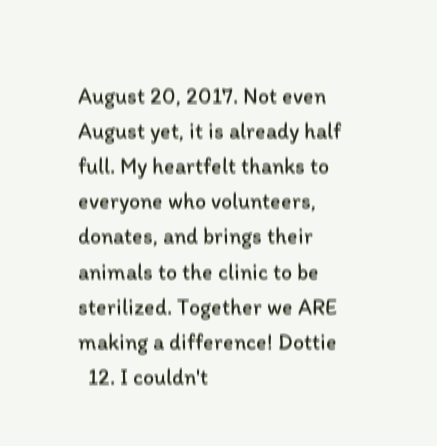August 20, 2017. Not even August yet, it is already half full. My heartfelt thanks to everyone who volunteers, donates, and brings their animals to the clinic to be sterilized. Together we ARE making a difference! Dottie
  12. I couldn't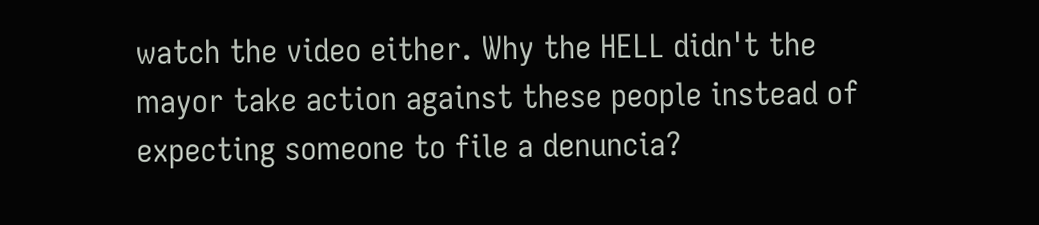watch the video either. Why the HELL didn't the mayor take action against these people instead of expecting someone to file a denuncia?